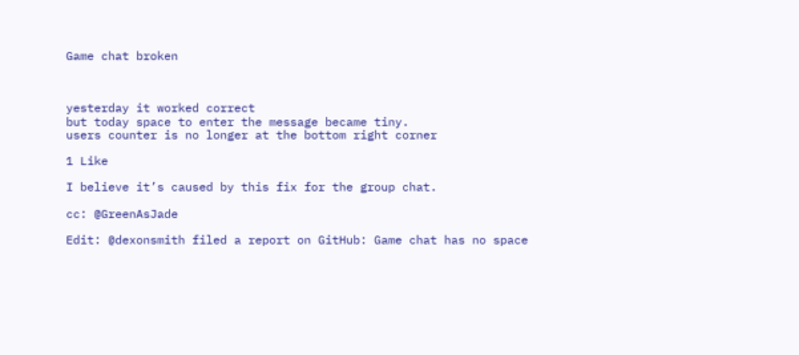Game chat broken



yesterday it worked correct
but today space to enter the message became tiny.
users counter is no longer at the bottom right corner

1 Like

I believe it’s caused by this fix for the group chat.

cc: @GreenAsJade

Edit: @dexonsmith filed a report on GitHub: Game chat has no space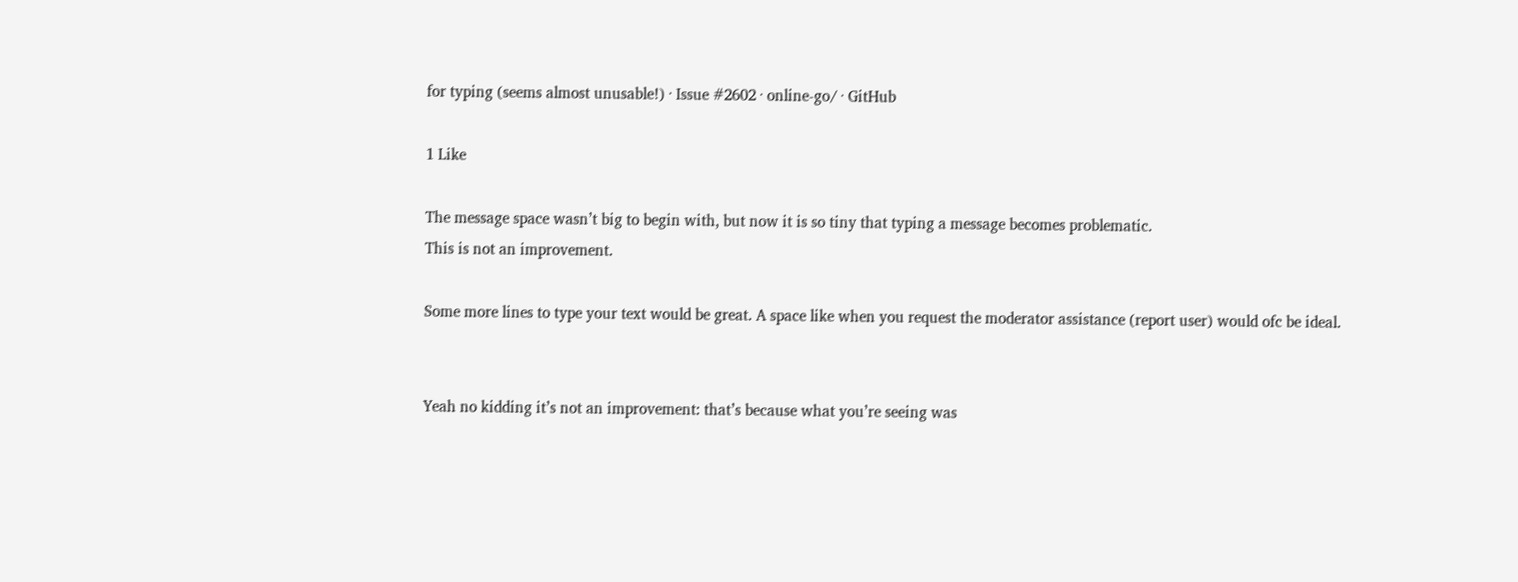for typing (seems almost unusable!) · Issue #2602 · online-go/ · GitHub

1 Like

The message space wasn’t big to begin with, but now it is so tiny that typing a message becomes problematic.
This is not an improvement.

Some more lines to type your text would be great. A space like when you request the moderator assistance (report user) would ofc be ideal.


Yeah no kidding it’s not an improvement: that’s because what you’re seeing was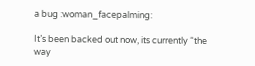a bug :woman_facepalming:

It’s been backed out now, its currently “the way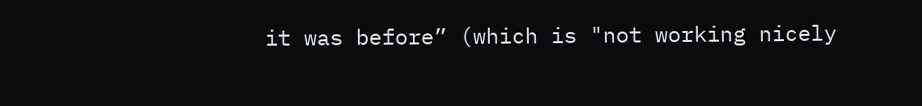it was before” (which is "not working nicely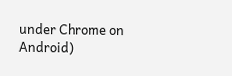under Chrome on Android)